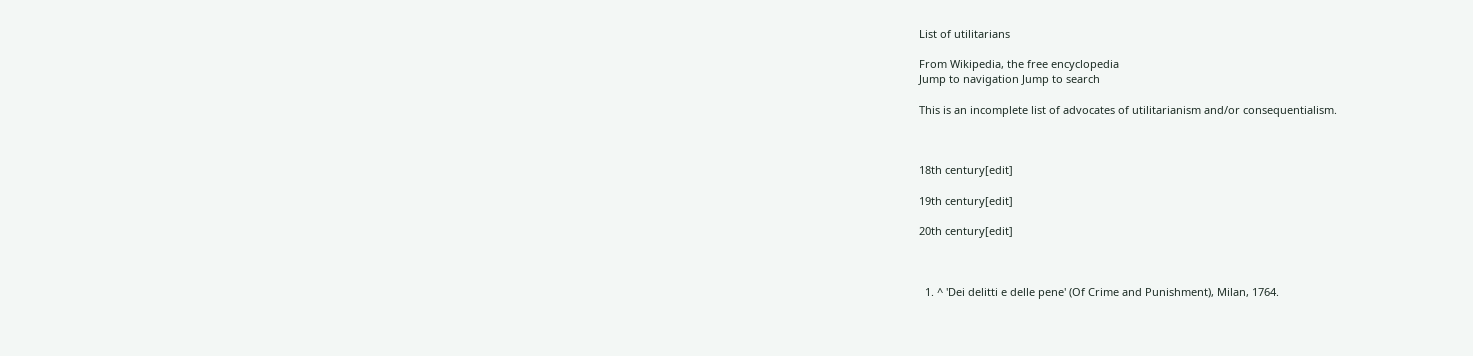List of utilitarians

From Wikipedia, the free encyclopedia
Jump to navigation Jump to search

This is an incomplete list of advocates of utilitarianism and/or consequentialism.



18th century[edit]

19th century[edit]

20th century[edit]



  1. ^ 'Dei delitti e delle pene' (Of Crime and Punishment), Milan, 1764.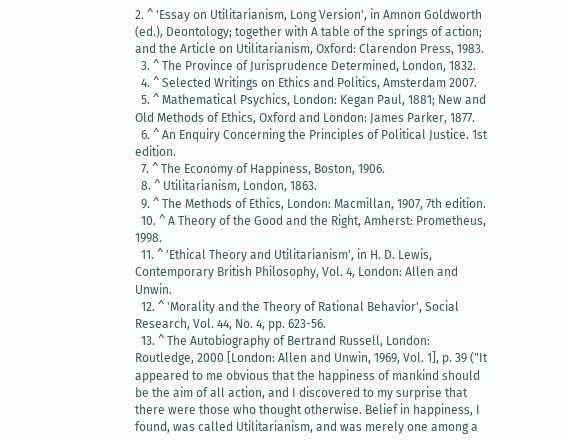2. ^ 'Essay on Utilitarianism, Long Version', in Amnon Goldworth (ed.), Deontology; together with A table of the springs of action; and the Article on Utilitarianism, Oxford: Clarendon Press, 1983.
  3. ^ The Province of Jurisprudence Determined, London, 1832.
  4. ^ Selected Writings on Ethics and Politics, Amsterdam 2007.
  5. ^ Mathematical Psychics, London: Kegan Paul, 1881; New and Old Methods of Ethics, Oxford and London: James Parker, 1877.
  6. ^ An Enquiry Concerning the Principles of Political Justice. 1st edition.
  7. ^ The Economy of Happiness, Boston, 1906.
  8. ^ Utilitarianism, London, 1863.
  9. ^ The Methods of Ethics, London: Macmillan, 1907, 7th edition.
  10. ^ A Theory of the Good and the Right, Amherst: Prometheus, 1998.
  11. ^ 'Ethical Theory and Utilitarianism', in H. D. Lewis, Contemporary British Philosophy, Vol. 4, London: Allen and Unwin.
  12. ^ 'Morality and the Theory of Rational Behavior', Social Research, Vol. 44, No. 4, pp. 623-56.
  13. ^ The Autobiography of Bertrand Russell, London: Routledge, 2000 [London: Allen and Unwin, 1969, Vol. 1], p. 39 ("It appeared to me obvious that the happiness of mankind should be the aim of all action, and I discovered to my surprise that there were those who thought otherwise. Belief in happiness, I found, was called Utilitarianism, and was merely one among a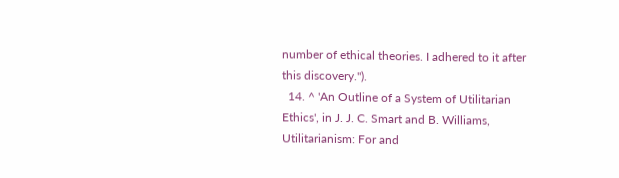number of ethical theories. I adhered to it after this discovery.").
  14. ^ 'An Outline of a System of Utilitarian Ethics', in J. J. C. Smart and B. Williams, Utilitarianism: For and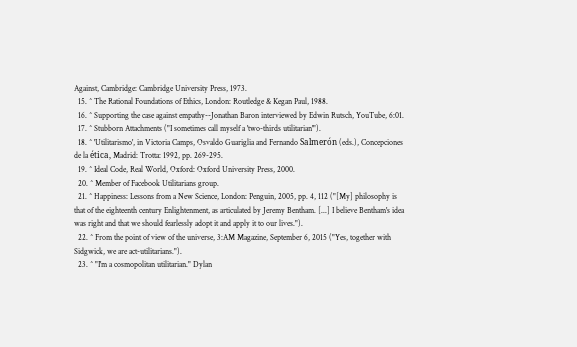Against, Cambridge: Cambridge University Press, 1973.
  15. ^ The Rational Foundations of Ethics, London: Routledge & Kegan Paul, 1988.
  16. ^ Supporting the case against empathy--Jonathan Baron interviewed by Edwin Rutsch, YouTube, 6:01.
  17. ^ Stubborn Attachments ("I sometimes call myself a 'two-thirds utilitarian'").
  18. ^ 'Utilitarismo', in Victoria Camps, Osvaldo Guariglia and Fernando Salmerón (eds.), Concepciones de la ética, Madrid: Trotta: 1992, pp. 269-295.
  19. ^ Ideal Code, Real World, Oxford: Oxford University Press, 2000.
  20. ^ Member of Facebook Utilitarians group.
  21. ^ Happiness: Lessons from a New Science, London: Penguin, 2005, pp. 4, 112 ("[My] philosophy is that of the eighteenth century Enlightenment, as articulated by Jeremy Bentham. [...] I believe Bentham's idea was right and that we should fearlessly adopt it and apply it to our lives.").
  22. ^ From the point of view of the universe, 3:AM Magazine, September 6, 2015 ("Yes, together with Sidgwick, we are act-utilitarians.").
  23. ^ "I'm a cosmopolitan utilitarian." Dylan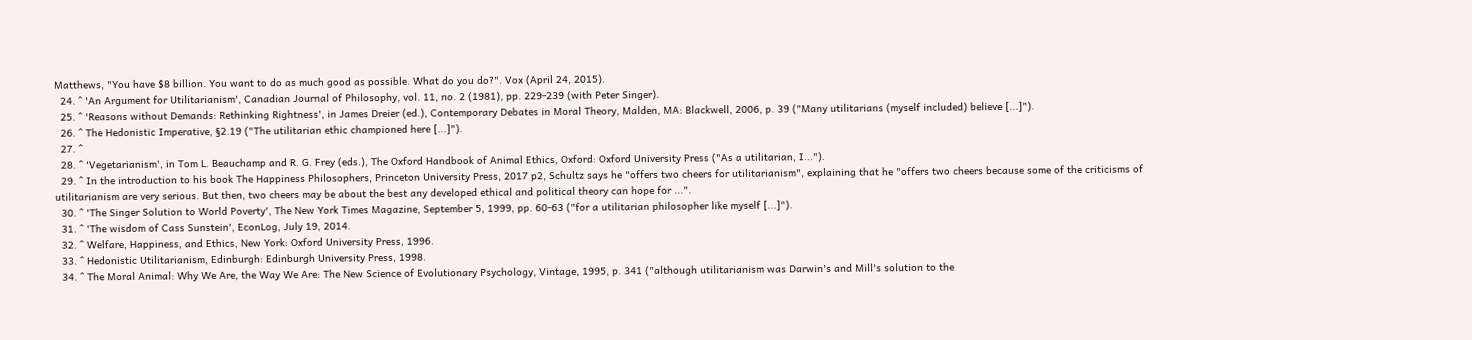Matthews, "You have $8 billion. You want to do as much good as possible. What do you do?". Vox (April 24, 2015).
  24. ^ 'An Argument for Utilitarianism', Canadian Journal of Philosophy, vol. 11, no. 2 (1981), pp. 229-239 (with Peter Singer).
  25. ^ 'Reasons without Demands: Rethinking Rightness', in James Dreier (ed.), Contemporary Debates in Moral Theory, Malden, MA: Blackwell, 2006, p. 39 ("Many utilitarians (myself included) believe [...]").
  26. ^ The Hedonistic Imperative, §2.19 ("The utilitarian ethic championed here [...]").
  27. ^
  28. ^ 'Vegetarianism', in Tom L. Beauchamp and R. G. Frey (eds.), The Oxford Handbook of Animal Ethics, Oxford: Oxford University Press ("As a utilitarian, I...").
  29. ^ In the introduction to his book The Happiness Philosophers, Princeton University Press, 2017 p2, Schultz says he "offers two cheers for utilitarianism", explaining that he "offers two cheers because some of the criticisms of utilitarianism are very serious. But then, two cheers may be about the best any developed ethical and political theory can hope for ...".
  30. ^ 'The Singer Solution to World Poverty', The New York Times Magazine, September 5, 1999, pp. 60-63 ("for a utilitarian philosopher like myself [...]").
  31. ^ 'The wisdom of Cass Sunstein', EconLog, July 19, 2014.
  32. ^ Welfare, Happiness, and Ethics, New York: Oxford University Press, 1996.
  33. ^ Hedonistic Utilitarianism, Edinburgh: Edinburgh University Press, 1998.
  34. ^ The Moral Animal: Why We Are, the Way We Are: The New Science of Evolutionary Psychology, Vintage, 1995, p. 341 ("although utilitarianism was Darwin's and Mill's solution to the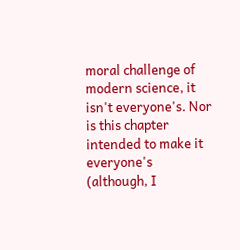moral challenge of modern science, it isn't everyone's. Nor is this chapter intended to make it everyone's (although, I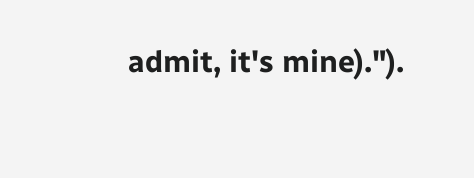admit, it's mine).").